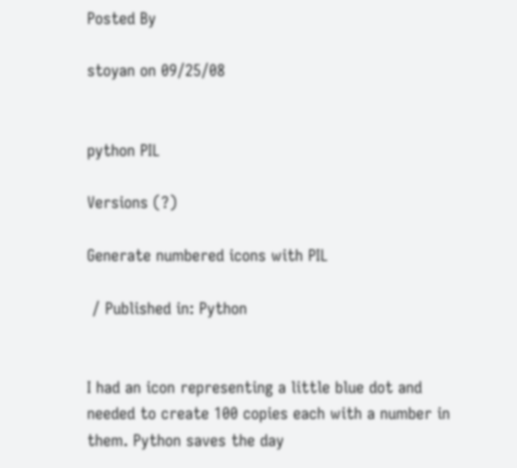Posted By

stoyan on 09/25/08


python PIL

Versions (?)

Generate numbered icons with PIL

 / Published in: Python


I had an icon representing a little blue dot and needed to create 100 copies each with a number in them. Python saves the day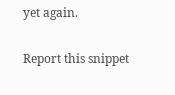yet again.

Report this snippet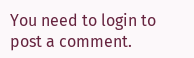You need to login to post a comment.